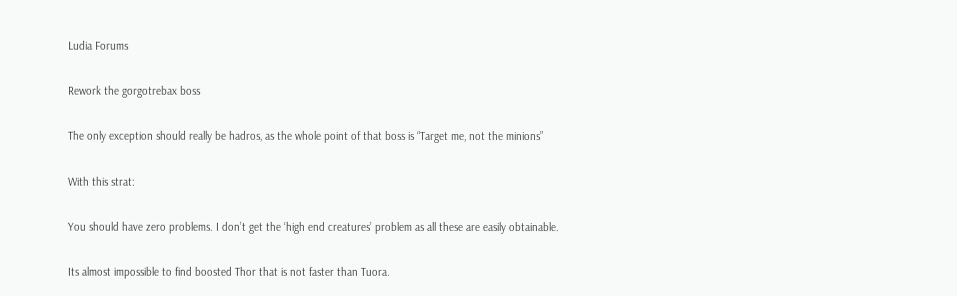Ludia Forums

Rework the gorgotrebax boss

The only exception should really be hadros, as the whole point of that boss is “Target me, not the minions”

With this strat:

You should have zero problems. I don’t get the ‘high end creatures’ problem as all these are easily obtainable.

Its almost impossible to find boosted Thor that is not faster than Tuora.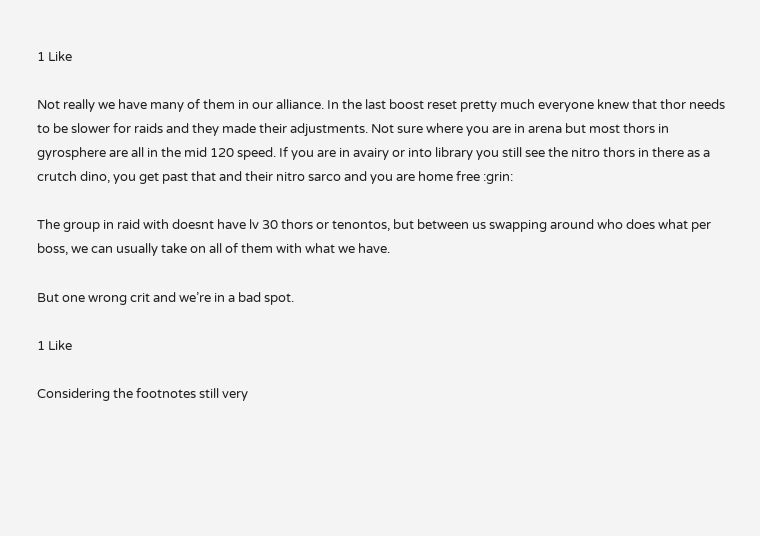1 Like

Not really we have many of them in our alliance. In the last boost reset pretty much everyone knew that thor needs to be slower for raids and they made their adjustments. Not sure where you are in arena but most thors in gyrosphere are all in the mid 120 speed. If you are in avairy or into library you still see the nitro thors in there as a crutch dino, you get past that and their nitro sarco and you are home free :grin:

The group in raid with doesnt have lv 30 thors or tenontos, but between us swapping around who does what per boss, we can usually take on all of them with what we have.

But one wrong crit and we’re in a bad spot.

1 Like

Considering the footnotes still very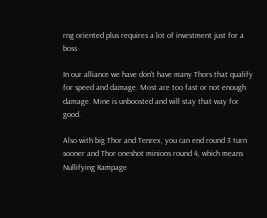rng oriented plus requires a lot of investment just for a boss

In our alliance we have don’t have many Thors that qualify for speed and damage. Most are too fast or not enough damage. Mine is unboosted and will stay that way for good.

Also with big Thor and Tenrex, you can end round 3 turn sooner and Thor oneshot minions round 4, which means Nullifying Rampage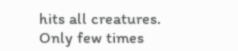hits all creatures. Only few times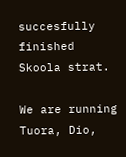succesfully finished Skoola strat.

We are running Tuora, Dio,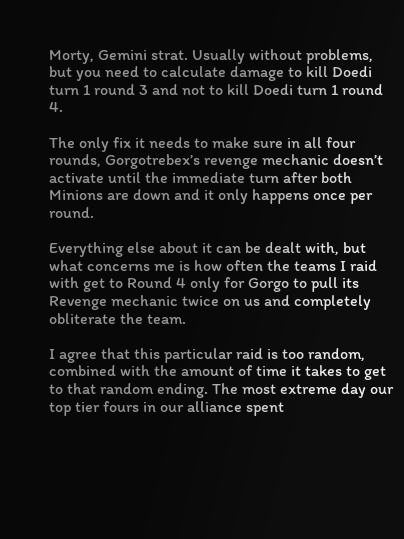Morty, Gemini strat. Usually without problems, but you need to calculate damage to kill Doedi turn 1 round 3 and not to kill Doedi turn 1 round 4.

The only fix it needs to make sure in all four rounds, Gorgotrebex’s revenge mechanic doesn’t activate until the immediate turn after both Minions are down and it only happens once per round.

Everything else about it can be dealt with, but what concerns me is how often the teams I raid with get to Round 4 only for Gorgo to pull its Revenge mechanic twice on us and completely obliterate the team.

I agree that this particular raid is too random, combined with the amount of time it takes to get to that random ending. The most extreme day our top tier fours in our alliance spent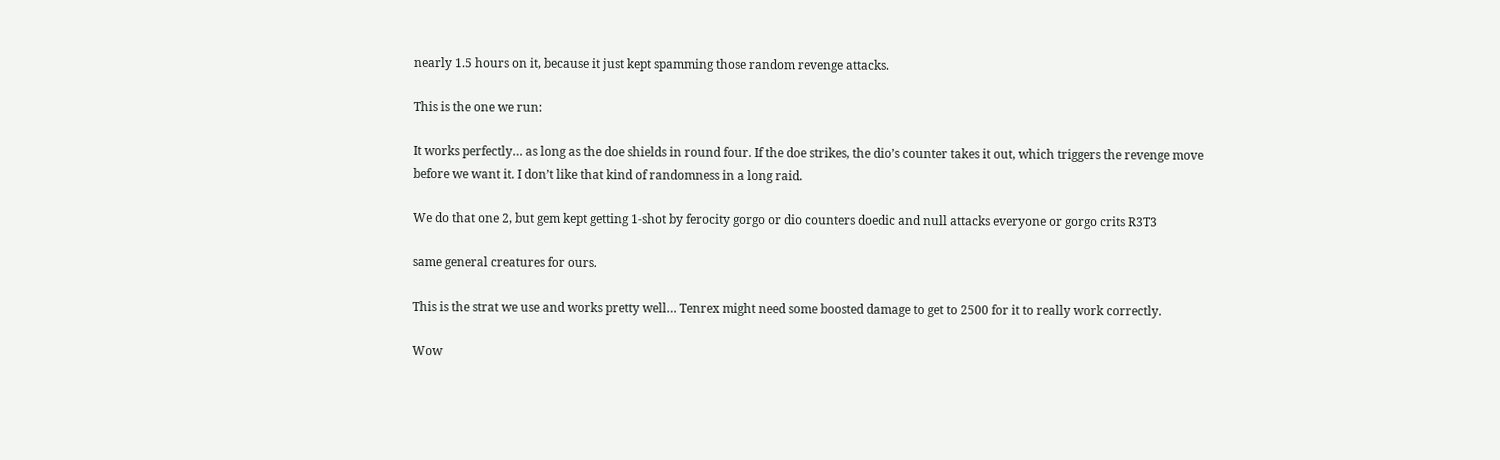nearly 1.5 hours on it, because it just kept spamming those random revenge attacks.

This is the one we run:

It works perfectly… as long as the doe shields in round four. If the doe strikes, the dio’s counter takes it out, which triggers the revenge move before we want it. I don’t like that kind of randomness in a long raid.

We do that one 2, but gem kept getting 1-shot by ferocity gorgo or dio counters doedic and null attacks everyone or gorgo crits R3T3

same general creatures for ours.

This is the strat we use and works pretty well… Tenrex might need some boosted damage to get to 2500 for it to really work correctly.

Wow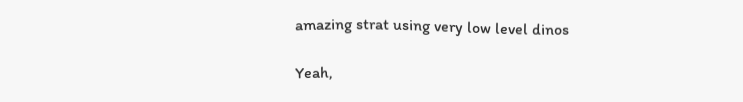amazing strat using very low level dinos

Yeah,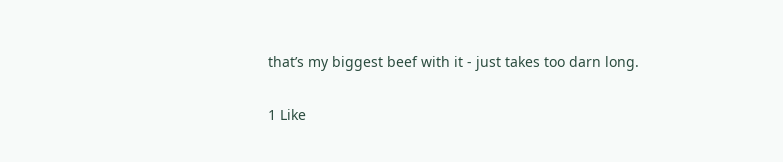that’s my biggest beef with it - just takes too darn long.

1 Like